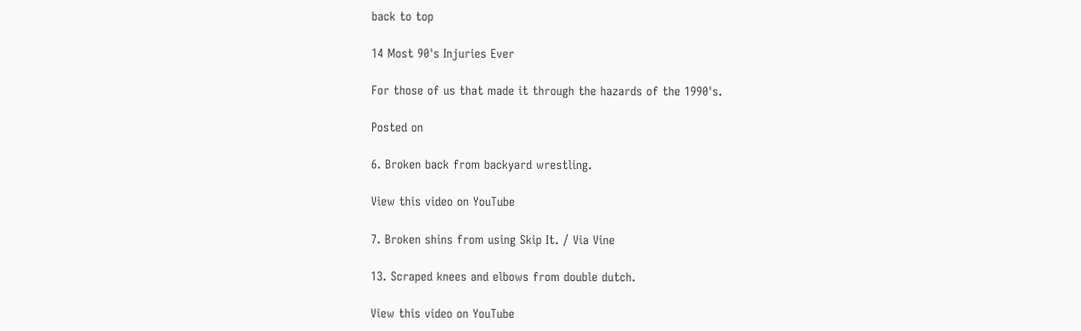back to top

14 Most 90's Injuries Ever

For those of us that made it through the hazards of the 1990's.

Posted on

6. Broken back from backyard wrestling.

View this video on YouTube

7. Broken shins from using Skip It. / Via Vine

13. Scraped knees and elbows from double dutch.

View this video on YouTube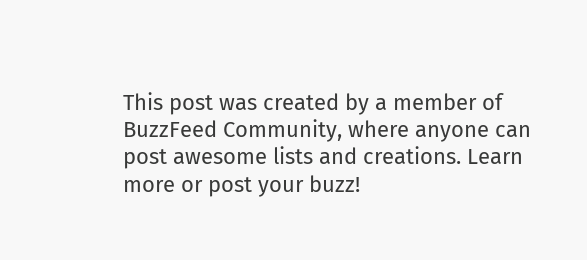This post was created by a member of BuzzFeed Community, where anyone can post awesome lists and creations. Learn more or post your buzz!